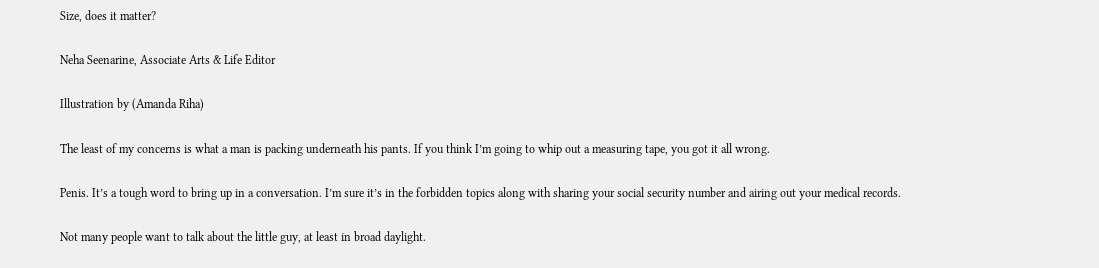Size, does it matter?

Neha Seenarine, Associate Arts & Life Editor

Illustration by (Amanda Riha)

The least of my concerns is what a man is packing underneath his pants. If you think I’m going to whip out a measuring tape, you got it all wrong.

Penis. It’s a tough word to bring up in a conversation. I’m sure it’s in the forbidden topics along with sharing your social security number and airing out your medical records.

Not many people want to talk about the little guy, at least in broad daylight.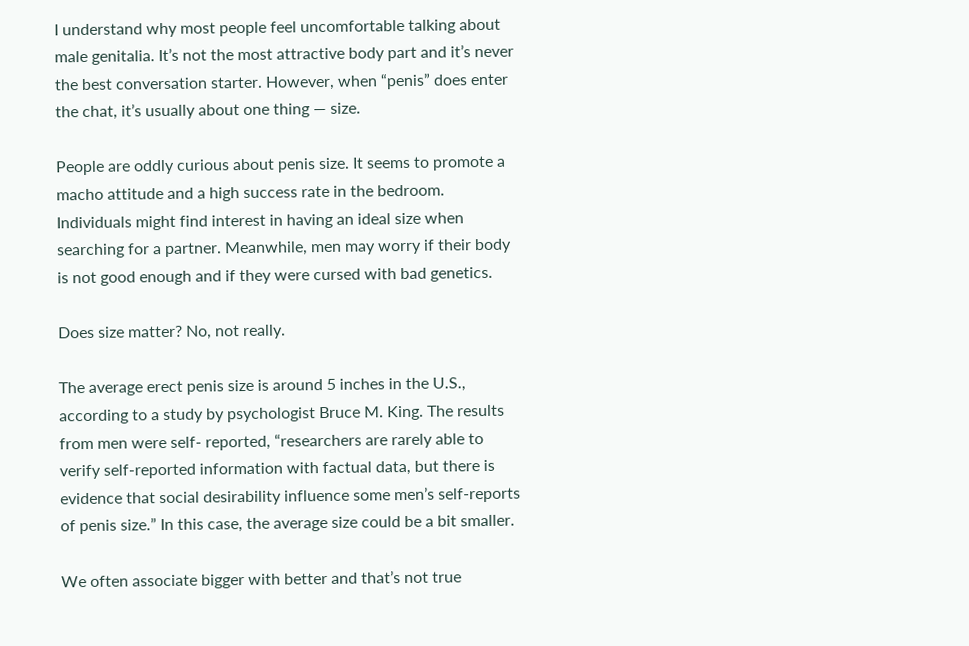I understand why most people feel uncomfortable talking about male genitalia. It’s not the most attractive body part and it’s never the best conversation starter. However, when “penis” does enter the chat, it’s usually about one thing — size.

People are oddly curious about penis size. It seems to promote a macho attitude and a high success rate in the bedroom. Individuals might find interest in having an ideal size when searching for a partner. Meanwhile, men may worry if their body is not good enough and if they were cursed with bad genetics.

Does size matter? No, not really.

The average erect penis size is around 5 inches in the U.S., according to a study by psychologist Bruce M. King. The results from men were self- reported, “researchers are rarely able to verify self-reported information with factual data, but there is evidence that social desirability influence some men’s self-reports of penis size.” In this case, the average size could be a bit smaller.

We often associate bigger with better and that’s not true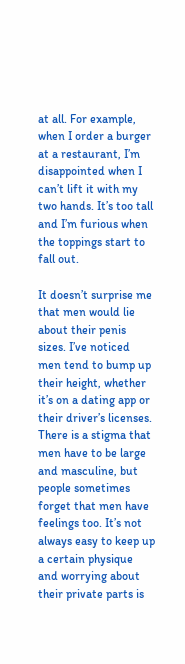at all. For example, when I order a burger at a restaurant, I’m disappointed when I can’t lift it with my two hands. It’s too tall and I’m furious when the toppings start to fall out.

It doesn’t surprise me that men would lie about their penis sizes. I’ve noticed men tend to bump up their height, whether it’s on a dating app or their driver’s licenses. There is a stigma that men have to be large and masculine, but people sometimes forget that men have feelings too. It’s not always easy to keep up a certain physique and worrying about their private parts is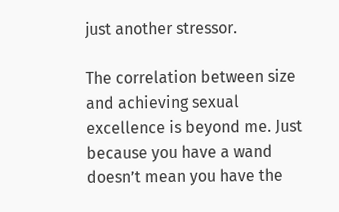just another stressor.

The correlation between size and achieving sexual excellence is beyond me. Just because you have a wand doesn’t mean you have the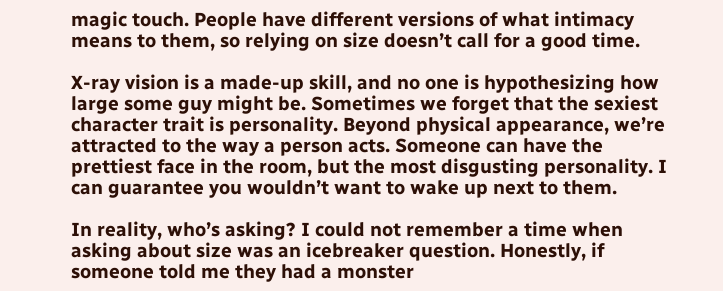magic touch. People have different versions of what intimacy means to them, so relying on size doesn’t call for a good time.

X-ray vision is a made-up skill, and no one is hypothesizing how large some guy might be. Sometimes we forget that the sexiest character trait is personality. Beyond physical appearance, we’re attracted to the way a person acts. Someone can have the prettiest face in the room, but the most disgusting personality. I can guarantee you wouldn’t want to wake up next to them.

In reality, who’s asking? I could not remember a time when asking about size was an icebreaker question. Honestly, if someone told me they had a monster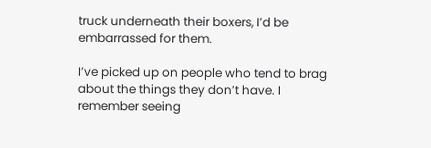truck underneath their boxers, I’d be embarrassed for them.

I’ve picked up on people who tend to brag about the things they don’t have. I remember seeing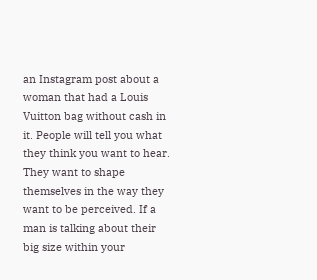an Instagram post about a woman that had a Louis Vuitton bag without cash in it. People will tell you what they think you want to hear. They want to shape themselves in the way they want to be perceived. If a man is talking about their big size within your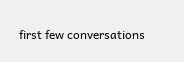first few conversations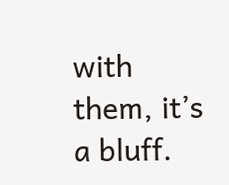with them, it’s a bluff.